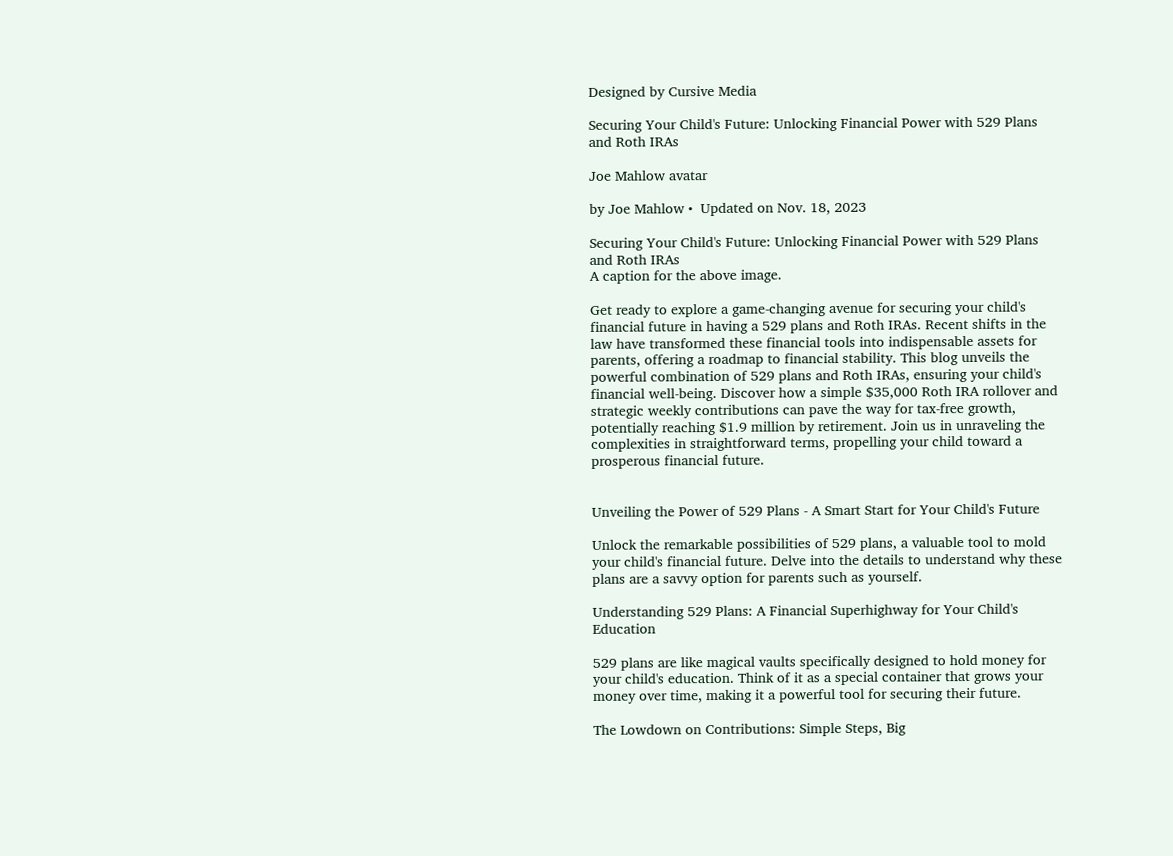Designed by Cursive Media

Securing Your Child's Future: Unlocking Financial Power with 529 Plans and Roth IRAs

Joe Mahlow avatar

by Joe Mahlow •  Updated on Nov. 18, 2023

Securing Your Child's Future: Unlocking Financial Power with 529 Plans and Roth IRAs
A caption for the above image.

Get ready to explore a game-changing avenue for securing your child's financial future in having a 529 plans and Roth IRAs. Recent shifts in the law have transformed these financial tools into indispensable assets for parents, offering a roadmap to financial stability. This blog unveils the powerful combination of 529 plans and Roth IRAs, ensuring your child's financial well-being. Discover how a simple $35,000 Roth IRA rollover and strategic weekly contributions can pave the way for tax-free growth, potentially reaching $1.9 million by retirement. Join us in unraveling the complexities in straightforward terms, propelling your child toward a prosperous financial future.


Unveiling the Power of 529 Plans - A Smart Start for Your Child's Future

Unlock the remarkable possibilities of 529 plans, a valuable tool to mold your child's financial future. Delve into the details to understand why these plans are a savvy option for parents such as yourself.

Understanding 529 Plans: A Financial Superhighway for Your Child's Education

529 plans are like magical vaults specifically designed to hold money for your child's education. Think of it as a special container that grows your money over time, making it a powerful tool for securing their future.

The Lowdown on Contributions: Simple Steps, Big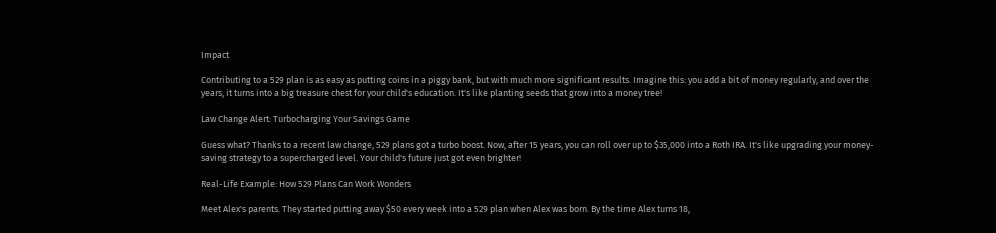Impact

Contributing to a 529 plan is as easy as putting coins in a piggy bank, but with much more significant results. Imagine this: you add a bit of money regularly, and over the years, it turns into a big treasure chest for your child's education. It's like planting seeds that grow into a money tree!

Law Change Alert: Turbocharging Your Savings Game

Guess what? Thanks to a recent law change, 529 plans got a turbo boost. Now, after 15 years, you can roll over up to $35,000 into a Roth IRA. It's like upgrading your money-saving strategy to a supercharged level. Your child's future just got even brighter!

Real-Life Example: How 529 Plans Can Work Wonders

Meet Alex's parents. They started putting away $50 every week into a 529 plan when Alex was born. By the time Alex turns 18,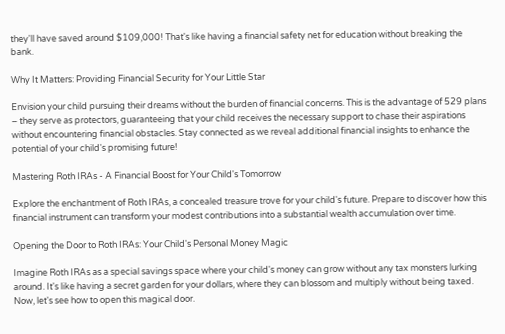they'll have saved around $109,000! That's like having a financial safety net for education without breaking the bank.

Why It Matters: Providing Financial Security for Your Little Star

Envision your child pursuing their dreams without the burden of financial concerns. This is the advantage of 529 plans – they serve as protectors, guaranteeing that your child receives the necessary support to chase their aspirations without encountering financial obstacles. Stay connected as we reveal additional financial insights to enhance the potential of your child's promising future!

Mastering Roth IRAs - A Financial Boost for Your Child's Tomorrow

Explore the enchantment of Roth IRAs, a concealed treasure trove for your child's future. Prepare to discover how this financial instrument can transform your modest contributions into a substantial wealth accumulation over time.

Opening the Door to Roth IRAs: Your Child's Personal Money Magic

Imagine Roth IRAs as a special savings space where your child's money can grow without any tax monsters lurking around. It's like having a secret garden for your dollars, where they can blossom and multiply without being taxed. Now, let's see how to open this magical door.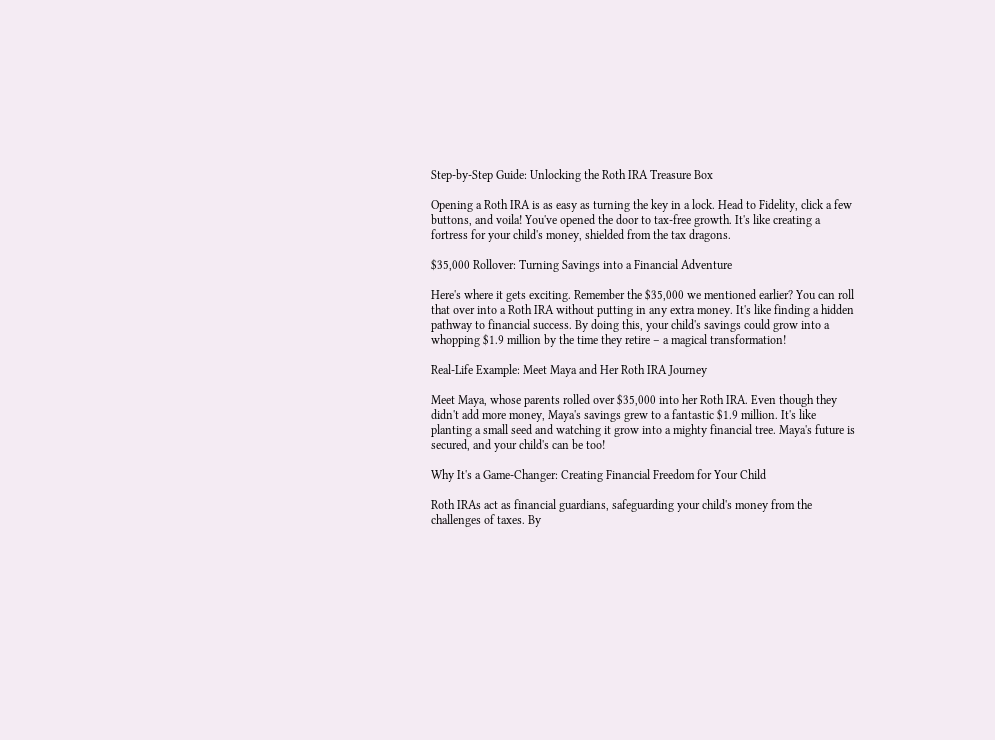Step-by-Step Guide: Unlocking the Roth IRA Treasure Box

Opening a Roth IRA is as easy as turning the key in a lock. Head to Fidelity, click a few buttons, and voila! You've opened the door to tax-free growth. It's like creating a fortress for your child's money, shielded from the tax dragons.

$35,000 Rollover: Turning Savings into a Financial Adventure

Here's where it gets exciting. Remember the $35,000 we mentioned earlier? You can roll that over into a Roth IRA without putting in any extra money. It's like finding a hidden pathway to financial success. By doing this, your child's savings could grow into a whopping $1.9 million by the time they retire – a magical transformation!

Real-Life Example: Meet Maya and Her Roth IRA Journey

Meet Maya, whose parents rolled over $35,000 into her Roth IRA. Even though they didn't add more money, Maya's savings grew to a fantastic $1.9 million. It's like planting a small seed and watching it grow into a mighty financial tree. Maya's future is secured, and your child's can be too!

Why It's a Game-Changer: Creating Financial Freedom for Your Child

Roth IRAs act as financial guardians, safeguarding your child's money from the challenges of taxes. By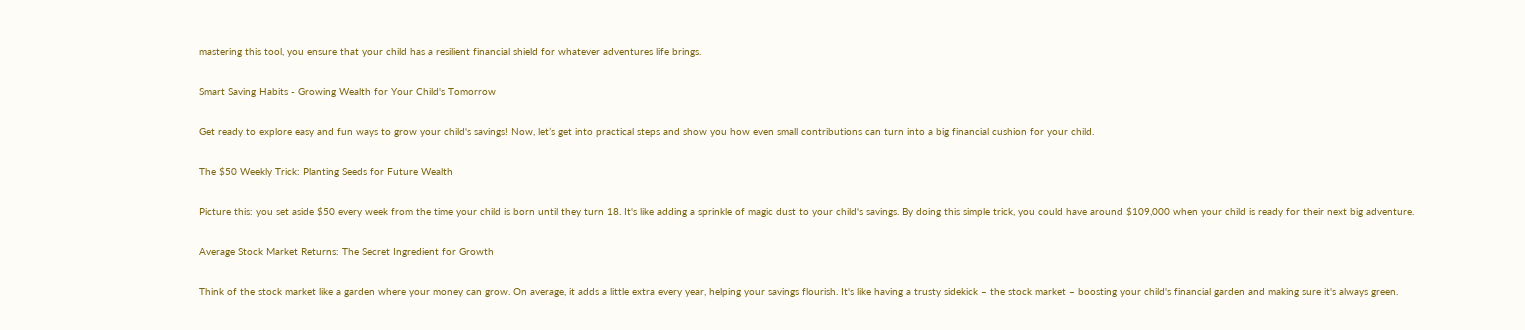mastering this tool, you ensure that your child has a resilient financial shield for whatever adventures life brings.

Smart Saving Habits - Growing Wealth for Your Child's Tomorrow

Get ready to explore easy and fun ways to grow your child's savings! Now, let’s get into practical steps and show you how even small contributions can turn into a big financial cushion for your child.

The $50 Weekly Trick: Planting Seeds for Future Wealth

Picture this: you set aside $50 every week from the time your child is born until they turn 18. It's like adding a sprinkle of magic dust to your child's savings. By doing this simple trick, you could have around $109,000 when your child is ready for their next big adventure.

Average Stock Market Returns: The Secret Ingredient for Growth

Think of the stock market like a garden where your money can grow. On average, it adds a little extra every year, helping your savings flourish. It's like having a trusty sidekick – the stock market – boosting your child's financial garden and making sure it's always green.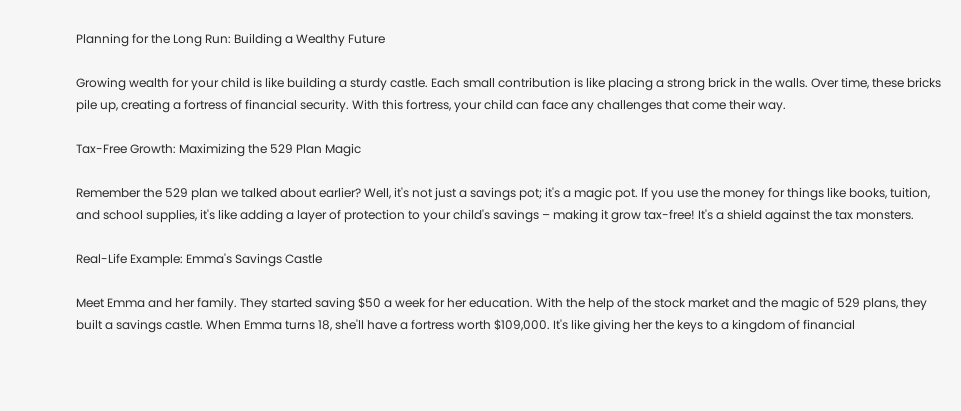Planning for the Long Run: Building a Wealthy Future

Growing wealth for your child is like building a sturdy castle. Each small contribution is like placing a strong brick in the walls. Over time, these bricks pile up, creating a fortress of financial security. With this fortress, your child can face any challenges that come their way.

Tax-Free Growth: Maximizing the 529 Plan Magic

Remember the 529 plan we talked about earlier? Well, it's not just a savings pot; it's a magic pot. If you use the money for things like books, tuition, and school supplies, it's like adding a layer of protection to your child's savings – making it grow tax-free! It's a shield against the tax monsters.

Real-Life Example: Emma's Savings Castle

Meet Emma and her family. They started saving $50 a week for her education. With the help of the stock market and the magic of 529 plans, they built a savings castle. When Emma turns 18, she'll have a fortress worth $109,000. It's like giving her the keys to a kingdom of financial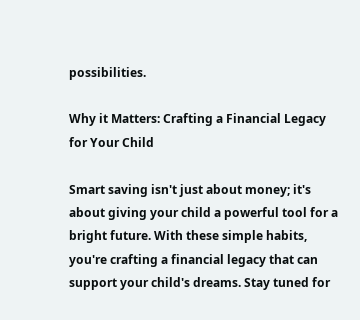possibilities.

Why it Matters: Crafting a Financial Legacy for Your Child

Smart saving isn't just about money; it's about giving your child a powerful tool for a bright future. With these simple habits, you're crafting a financial legacy that can support your child's dreams. Stay tuned for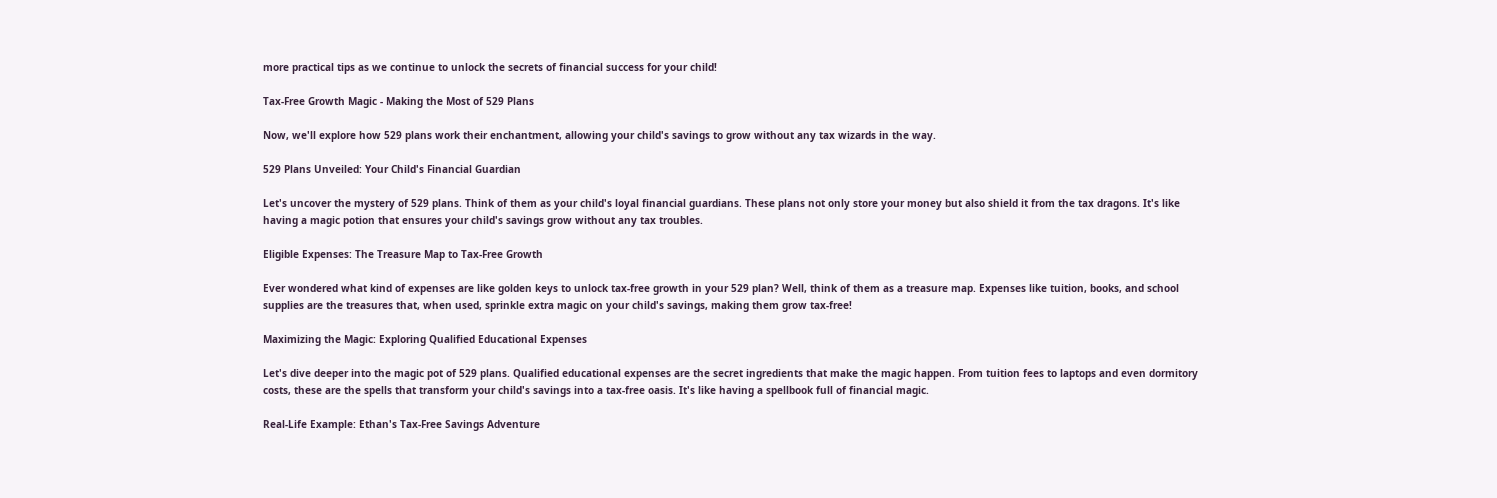more practical tips as we continue to unlock the secrets of financial success for your child!

Tax-Free Growth Magic - Making the Most of 529 Plans

Now, we'll explore how 529 plans work their enchantment, allowing your child's savings to grow without any tax wizards in the way.

529 Plans Unveiled: Your Child's Financial Guardian

Let's uncover the mystery of 529 plans. Think of them as your child's loyal financial guardians. These plans not only store your money but also shield it from the tax dragons. It's like having a magic potion that ensures your child's savings grow without any tax troubles.

Eligible Expenses: The Treasure Map to Tax-Free Growth

Ever wondered what kind of expenses are like golden keys to unlock tax-free growth in your 529 plan? Well, think of them as a treasure map. Expenses like tuition, books, and school supplies are the treasures that, when used, sprinkle extra magic on your child's savings, making them grow tax-free!

Maximizing the Magic: Exploring Qualified Educational Expenses

Let's dive deeper into the magic pot of 529 plans. Qualified educational expenses are the secret ingredients that make the magic happen. From tuition fees to laptops and even dormitory costs, these are the spells that transform your child's savings into a tax-free oasis. It's like having a spellbook full of financial magic.

Real-Life Example: Ethan's Tax-Free Savings Adventure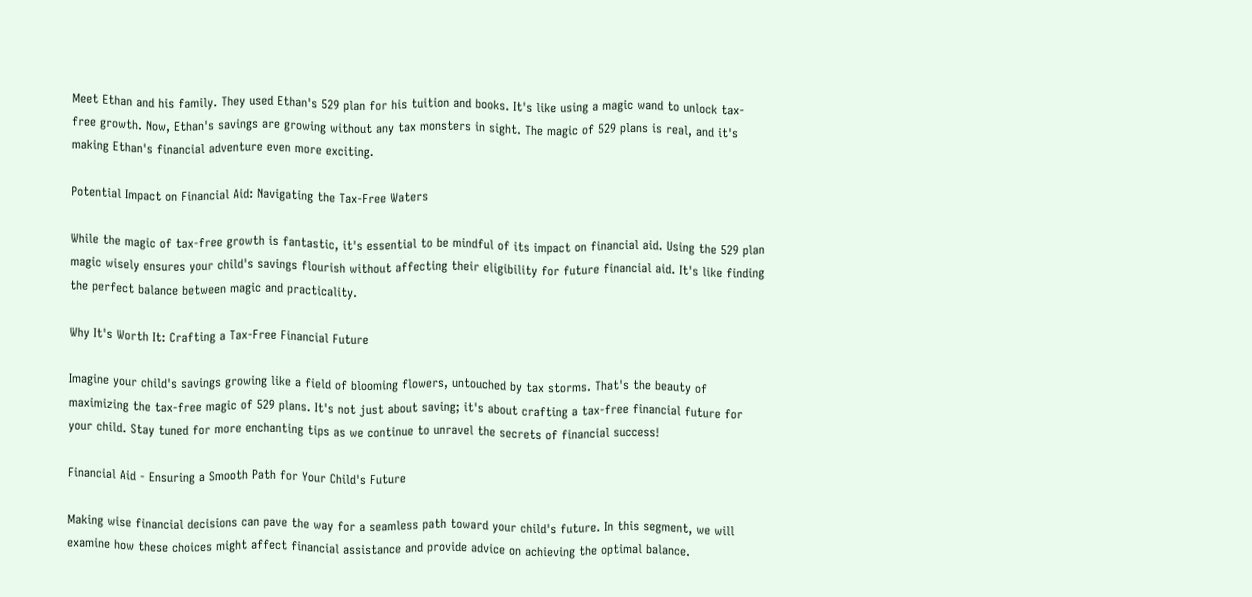Meet Ethan and his family. They used Ethan's 529 plan for his tuition and books. It's like using a magic wand to unlock tax-free growth. Now, Ethan's savings are growing without any tax monsters in sight. The magic of 529 plans is real, and it's making Ethan's financial adventure even more exciting.

Potential Impact on Financial Aid: Navigating the Tax-Free Waters

While the magic of tax-free growth is fantastic, it's essential to be mindful of its impact on financial aid. Using the 529 plan magic wisely ensures your child's savings flourish without affecting their eligibility for future financial aid. It's like finding the perfect balance between magic and practicality.

Why It's Worth It: Crafting a Tax-Free Financial Future

Imagine your child's savings growing like a field of blooming flowers, untouched by tax storms. That's the beauty of maximizing the tax-free magic of 529 plans. It's not just about saving; it's about crafting a tax-free financial future for your child. Stay tuned for more enchanting tips as we continue to unravel the secrets of financial success!

Financial Aid - Ensuring a Smooth Path for Your Child's Future

Making wise financial decisions can pave the way for a seamless path toward your child's future. In this segment, we will examine how these choices might affect financial assistance and provide advice on achieving the optimal balance.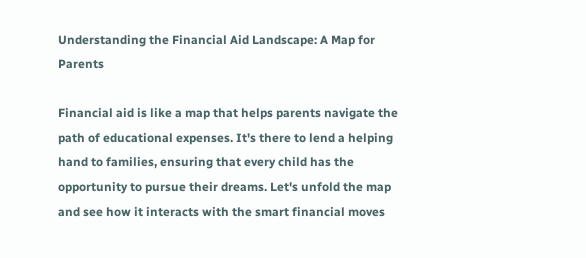Understanding the Financial Aid Landscape: A Map for Parents

Financial aid is like a map that helps parents navigate the path of educational expenses. It's there to lend a helping hand to families, ensuring that every child has the opportunity to pursue their dreams. Let's unfold the map and see how it interacts with the smart financial moves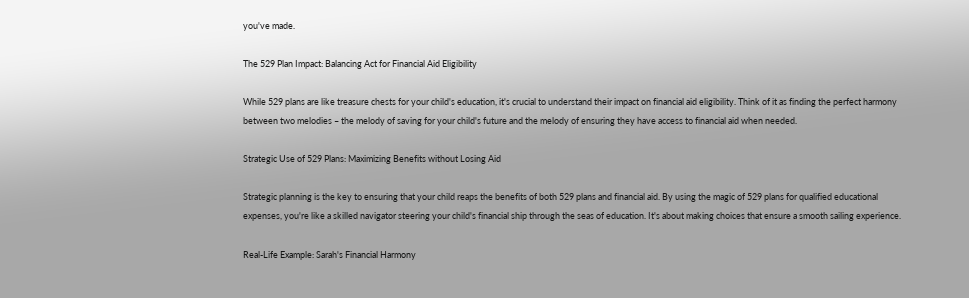you've made.

The 529 Plan Impact: Balancing Act for Financial Aid Eligibility

While 529 plans are like treasure chests for your child's education, it's crucial to understand their impact on financial aid eligibility. Think of it as finding the perfect harmony between two melodies – the melody of saving for your child's future and the melody of ensuring they have access to financial aid when needed.

Strategic Use of 529 Plans: Maximizing Benefits without Losing Aid

Strategic planning is the key to ensuring that your child reaps the benefits of both 529 plans and financial aid. By using the magic of 529 plans for qualified educational expenses, you're like a skilled navigator steering your child's financial ship through the seas of education. It's about making choices that ensure a smooth sailing experience.

Real-Life Example: Sarah's Financial Harmony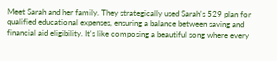Meet Sarah and her family. They strategically used Sarah's 529 plan for qualified educational expenses, ensuring a balance between saving and financial aid eligibility. It's like composing a beautiful song where every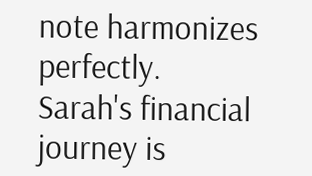note harmonizes perfectly. Sarah's financial journey is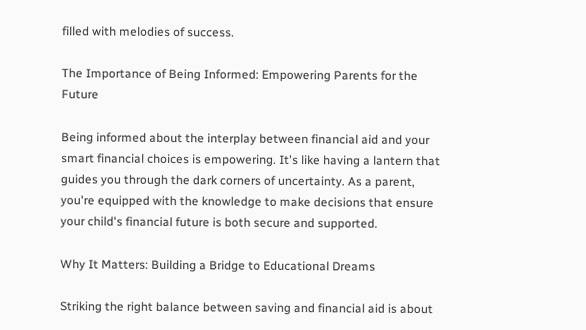filled with melodies of success.

The Importance of Being Informed: Empowering Parents for the Future

Being informed about the interplay between financial aid and your smart financial choices is empowering. It's like having a lantern that guides you through the dark corners of uncertainty. As a parent, you're equipped with the knowledge to make decisions that ensure your child's financial future is both secure and supported.

Why It Matters: Building a Bridge to Educational Dreams

Striking the right balance between saving and financial aid is about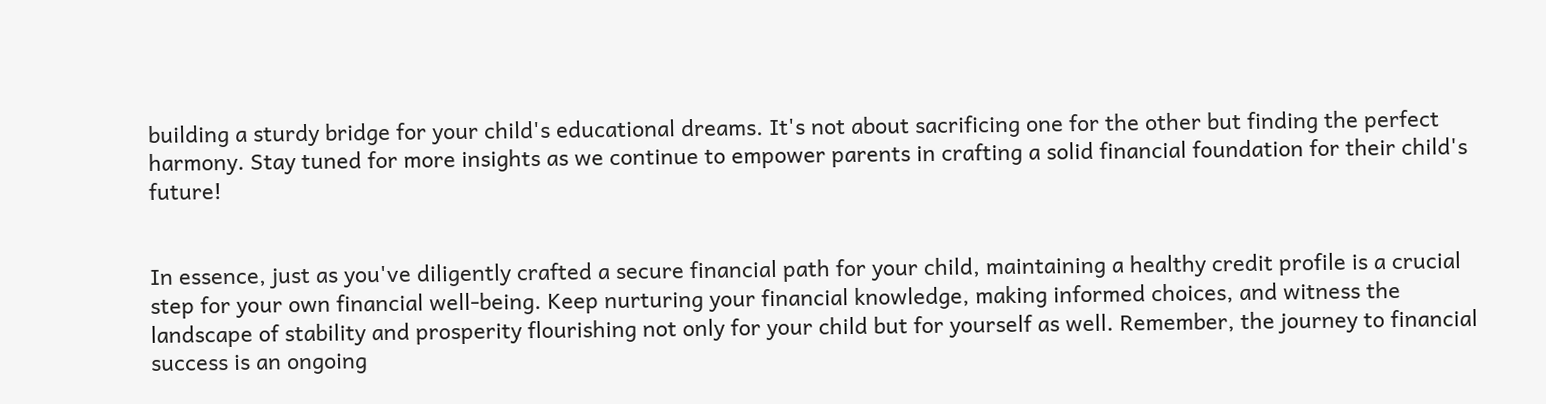building a sturdy bridge for your child's educational dreams. It's not about sacrificing one for the other but finding the perfect harmony. Stay tuned for more insights as we continue to empower parents in crafting a solid financial foundation for their child's future!


In essence, just as you've diligently crafted a secure financial path for your child, maintaining a healthy credit profile is a crucial step for your own financial well-being. Keep nurturing your financial knowledge, making informed choices, and witness the landscape of stability and prosperity flourishing not only for your child but for yourself as well. Remember, the journey to financial success is an ongoing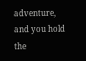adventure, and you hold the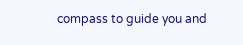compass to guide you and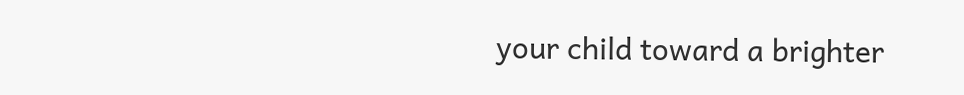your child toward a brighter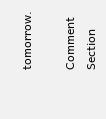tomorrow.

Comment Section